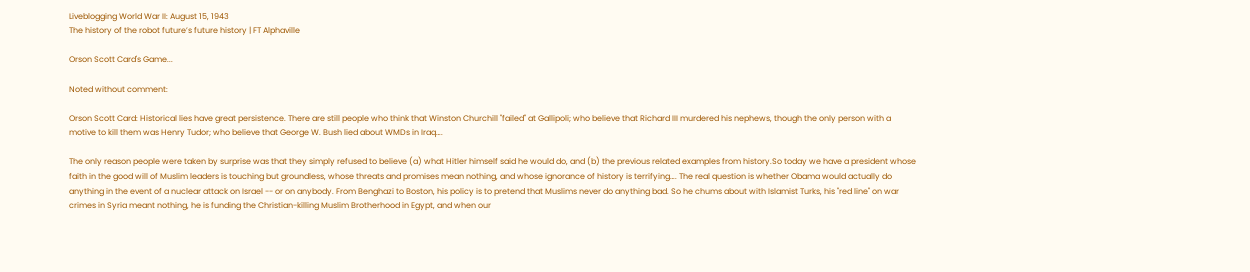Liveblogging World War II: August 15, 1943
The history of the robot future’s future history | FT Alphaville

Orson Scott Card's Game...

Noted without comment:

Orson Scott Card: Historical lies have great persistence. There are still people who think that Winston Churchill "failed" at Gallipoli; who believe that Richard III murdered his nephews, though the only person with a motive to kill them was Henry Tudor; who believe that George W. Bush lied about WMDs in Iraq….

The only reason people were taken by surprise was that they simply refused to believe (a) what Hitler himself said he would do, and (b) the previous related examples from history.So today we have a president whose faith in the good will of Muslim leaders is touching but groundless, whose threats and promises mean nothing, and whose ignorance of history is terrifying…. The real question is whether Obama would actually do anything in the event of a nuclear attack on Israel -- or on anybody. From Benghazi to Boston, his policy is to pretend that Muslims never do anything bad. So he chums about with Islamist Turks, his "red line" on war crimes in Syria meant nothing, he is funding the Christian-killing Muslim Brotherhood in Egypt, and when our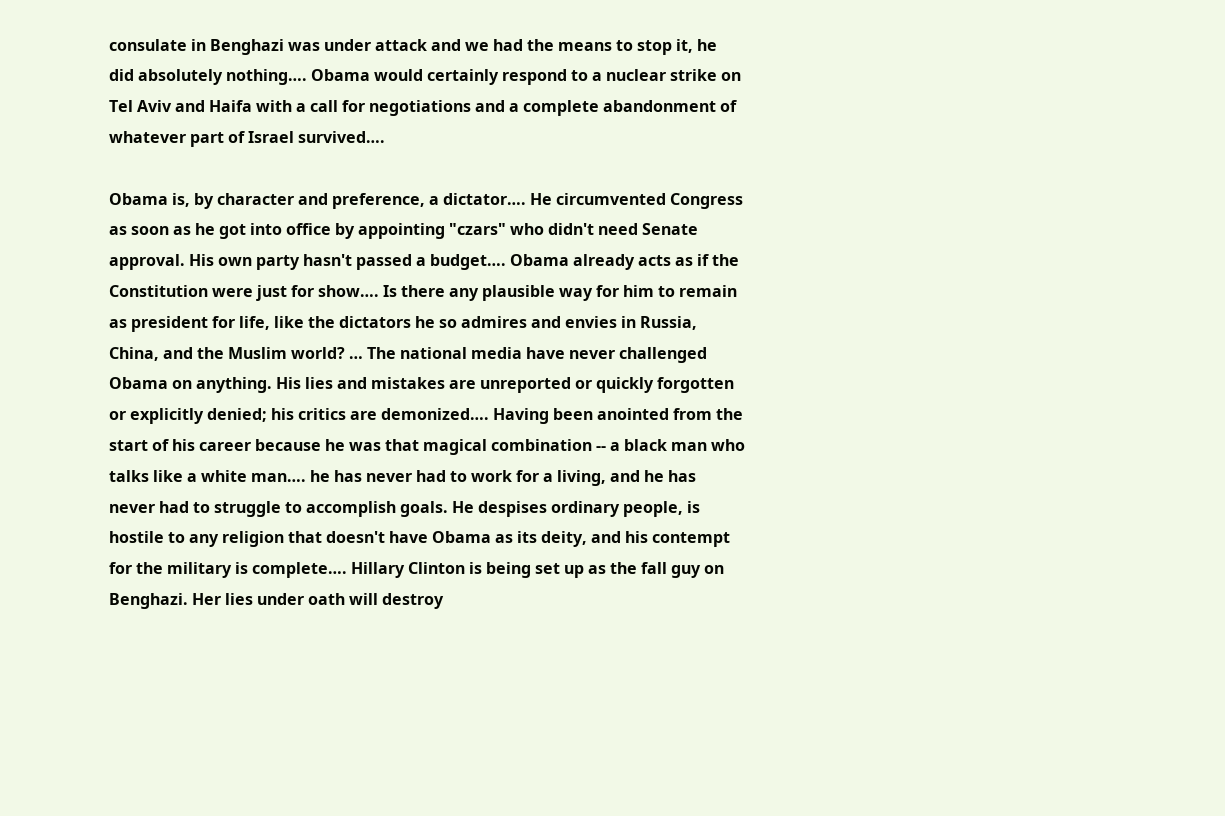consulate in Benghazi was under attack and we had the means to stop it, he did absolutely nothing…. Obama would certainly respond to a nuclear strike on Tel Aviv and Haifa with a call for negotiations and a complete abandonment of whatever part of Israel survived….

Obama is, by character and preference, a dictator…. He circumvented Congress as soon as he got into office by appointing "czars" who didn't need Senate approval. His own party hasn't passed a budget…. Obama already acts as if the Constitution were just for show…. Is there any plausible way for him to remain as president for life, like the dictators he so admires and envies in Russia, China, and the Muslim world? … The national media have never challenged Obama on anything. His lies and mistakes are unreported or quickly forgotten or explicitly denied; his critics are demonized…. Having been anointed from the start of his career because he was that magical combination -- a black man who talks like a white man…. he has never had to work for a living, and he has never had to struggle to accomplish goals. He despises ordinary people, is hostile to any religion that doesn't have Obama as its deity, and his contempt for the military is complete…. Hillary Clinton is being set up as the fall guy on Benghazi. Her lies under oath will destroy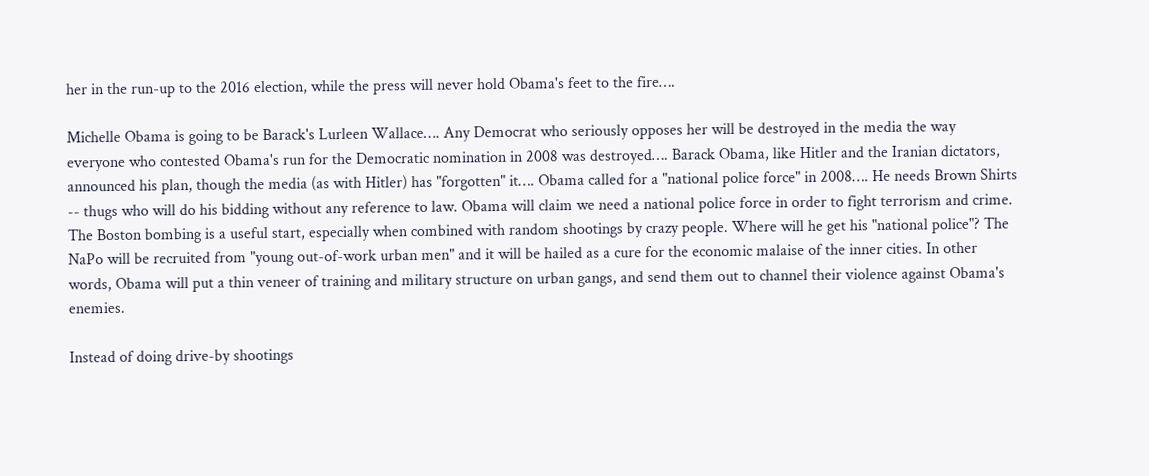her in the run-up to the 2016 election, while the press will never hold Obama's feet to the fire….

Michelle Obama is going to be Barack's Lurleen Wallace…. Any Democrat who seriously opposes her will be destroyed in the media the way everyone who contested Obama's run for the Democratic nomination in 2008 was destroyed…. Barack Obama, like Hitler and the Iranian dictators, announced his plan, though the media (as with Hitler) has "forgotten" it…. Obama called for a "national police force" in 2008…. He needs Brown Shirts -- thugs who will do his bidding without any reference to law. Obama will claim we need a national police force in order to fight terrorism and crime. The Boston bombing is a useful start, especially when combined with random shootings by crazy people. Where will he get his "national police"? The NaPo will be recruited from "young out-of-work urban men" and it will be hailed as a cure for the economic malaise of the inner cities. In other words, Obama will put a thin veneer of training and military structure on urban gangs, and send them out to channel their violence against Obama's enemies.

Instead of doing drive-by shootings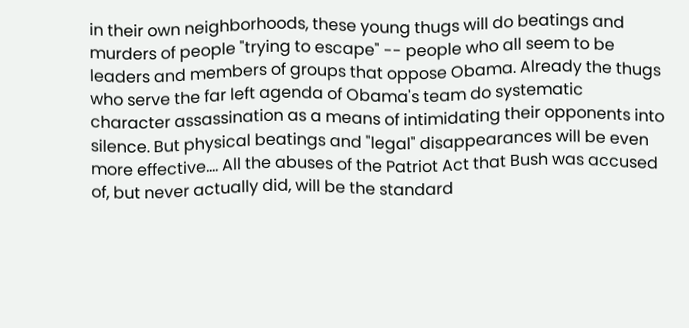in their own neighborhoods, these young thugs will do beatings and murders of people "trying to escape" -- people who all seem to be leaders and members of groups that oppose Obama. Already the thugs who serve the far left agenda of Obama's team do systematic character assassination as a means of intimidating their opponents into silence. But physical beatings and "legal" disappearances will be even more effective…. All the abuses of the Patriot Act that Bush was accused of, but never actually did, will be the standard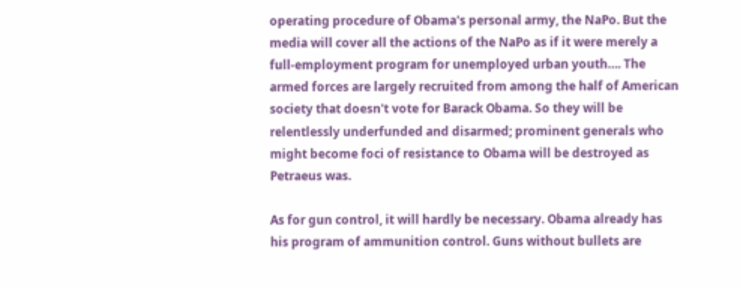operating procedure of Obama's personal army, the NaPo. But the media will cover all the actions of the NaPo as if it were merely a full-employment program for unemployed urban youth…. The armed forces are largely recruited from among the half of American society that doesn't vote for Barack Obama. So they will be relentlessly underfunded and disarmed; prominent generals who might become foci of resistance to Obama will be destroyed as Petraeus was.

As for gun control, it will hardly be necessary. Obama already has his program of ammunition control. Guns without bullets are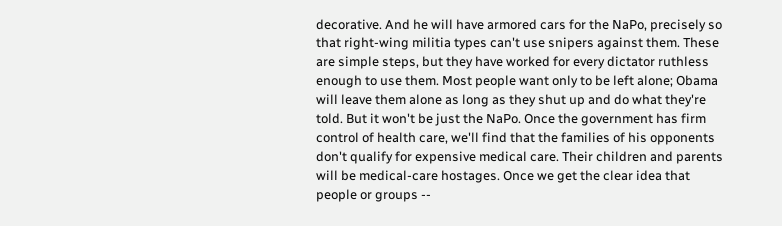decorative. And he will have armored cars for the NaPo, precisely so that right-wing militia types can't use snipers against them. These are simple steps, but they have worked for every dictator ruthless enough to use them. Most people want only to be left alone; Obama will leave them alone as long as they shut up and do what they're told. But it won't be just the NaPo. Once the government has firm control of health care, we'll find that the families of his opponents don't qualify for expensive medical care. Their children and parents will be medical-care hostages. Once we get the clear idea that people or groups --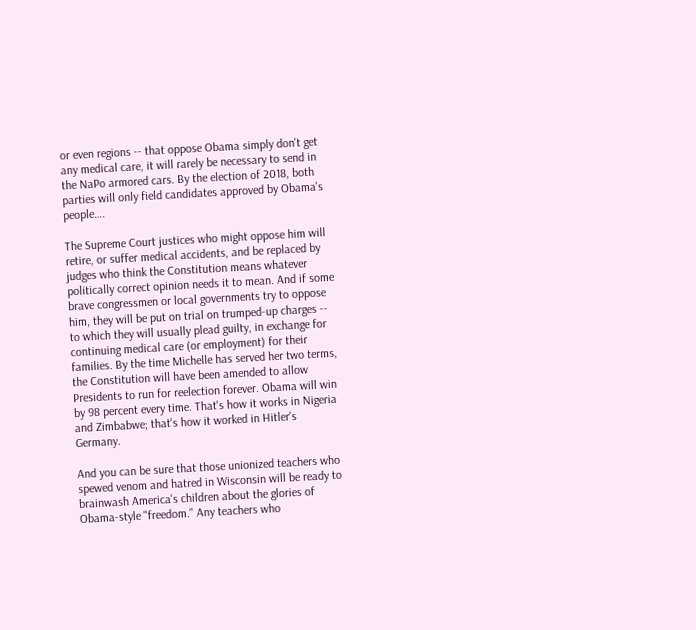or even regions -- that oppose Obama simply don't get any medical care, it will rarely be necessary to send in the NaPo armored cars. By the election of 2018, both parties will only field candidates approved by Obama's people….

The Supreme Court justices who might oppose him will retire, or suffer medical accidents, and be replaced by judges who think the Constitution means whatever politically correct opinion needs it to mean. And if some brave congressmen or local governments try to oppose him, they will be put on trial on trumped-up charges -- to which they will usually plead guilty, in exchange for continuing medical care (or employment) for their families. By the time Michelle has served her two terms, the Constitution will have been amended to allow Presidents to run for reelection forever. Obama will win by 98 percent every time. That's how it works in Nigeria and Zimbabwe; that's how it worked in Hitler's Germany.

And you can be sure that those unionized teachers who spewed venom and hatred in Wisconsin will be ready to brainwash America's children about the glories of Obama-style "freedom." Any teachers who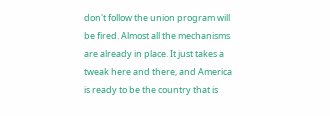don't follow the union program will be fired. Almost all the mechanisms are already in place. It just takes a tweak here and there, and America is ready to be the country that is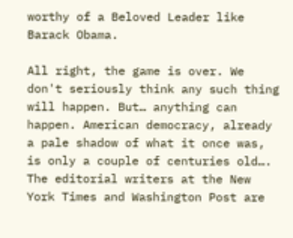worthy of a Beloved Leader like Barack Obama.

All right, the game is over. We don't seriously think any such thing will happen. But… anything can happen. American democracy, already a pale shadow of what it once was, is only a couple of centuries old…. The editorial writers at the New York Times and Washington Post are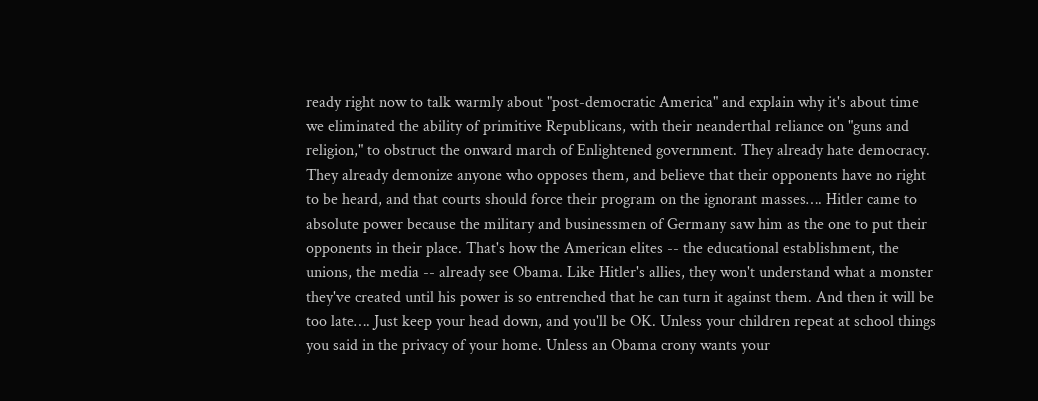ready right now to talk warmly about "post-democratic America" and explain why it's about time we eliminated the ability of primitive Republicans, with their neanderthal reliance on "guns and religion," to obstruct the onward march of Enlightened government. They already hate democracy. They already demonize anyone who opposes them, and believe that their opponents have no right to be heard, and that courts should force their program on the ignorant masses…. Hitler came to absolute power because the military and businessmen of Germany saw him as the one to put their opponents in their place. That's how the American elites -- the educational establishment, the unions, the media -- already see Obama. Like Hitler's allies, they won't understand what a monster they've created until his power is so entrenched that he can turn it against them. And then it will be too late…. Just keep your head down, and you'll be OK. Unless your children repeat at school things you said in the privacy of your home. Unless an Obama crony wants your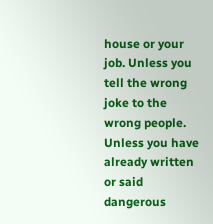house or your job. Unless you tell the wrong joke to the wrong people. Unless you have already written or said dangerous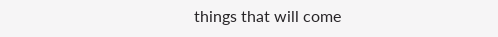things that will come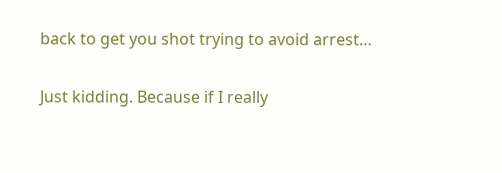back to get you shot trying to avoid arrest…

Just kidding. Because if I really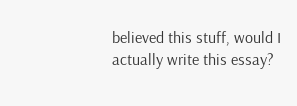believed this stuff, would I actually write this essay?